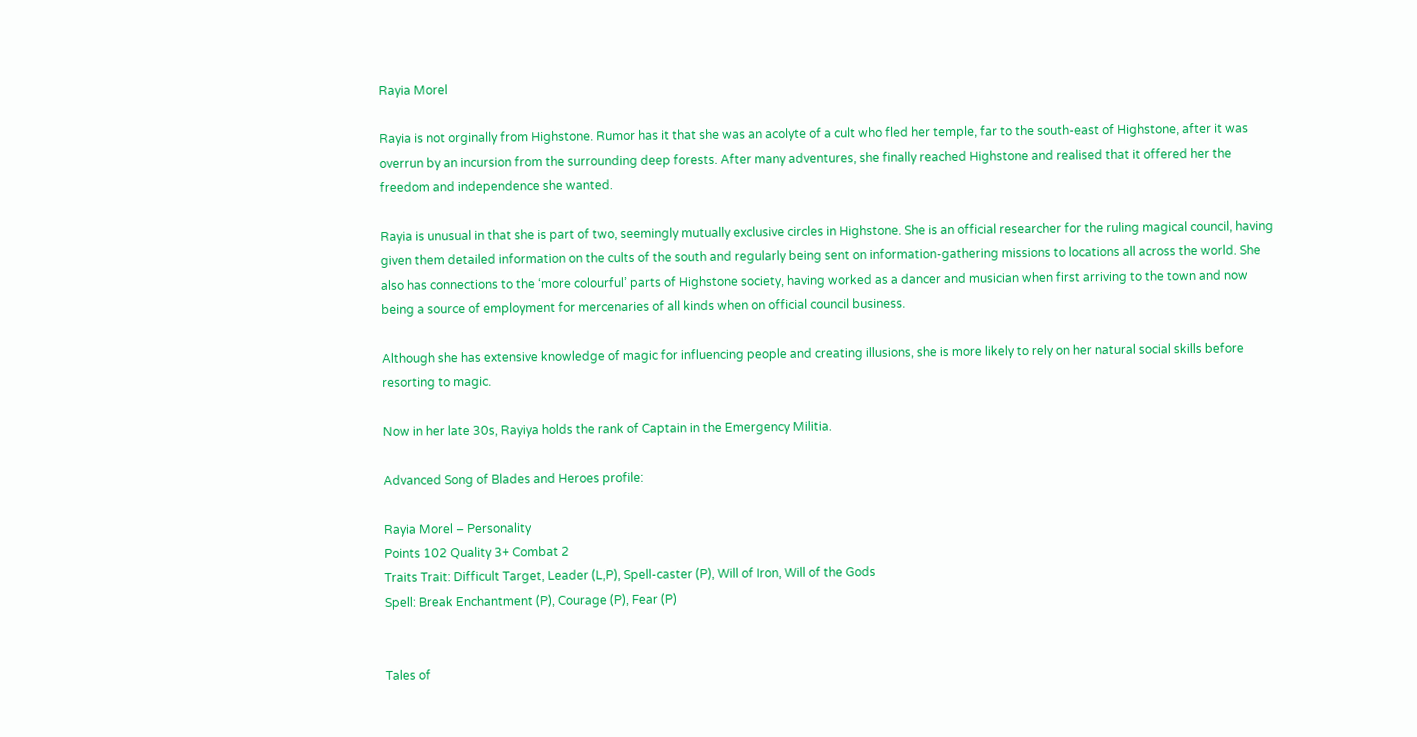Rayia Morel

Rayia is not orginally from Highstone. Rumor has it that she was an acolyte of a cult who fled her temple, far to the south-east of Highstone, after it was overrun by an incursion from the surrounding deep forests. After many adventures, she finally reached Highstone and realised that it offered her the freedom and independence she wanted.

Rayia is unusual in that she is part of two, seemingly mutually exclusive circles in Highstone. She is an official researcher for the ruling magical council, having given them detailed information on the cults of the south and regularly being sent on information-gathering missions to locations all across the world. She also has connections to the ‘more colourful’ parts of Highstone society, having worked as a dancer and musician when first arriving to the town and now being a source of employment for mercenaries of all kinds when on official council business.

Although she has extensive knowledge of magic for influencing people and creating illusions, she is more likely to rely on her natural social skills before resorting to magic.

Now in her late 30s, Rayiya holds the rank of Captain in the Emergency Militia.

Advanced Song of Blades and Heroes profile:

Rayia Morel – Personality
Points 102 Quality 3+ Combat 2
Traits Trait: Difficult Target, Leader (L,P), Spell-caster (P), Will of Iron, Will of the Gods
Spell: Break Enchantment (P), Courage (P), Fear (P)


Tales of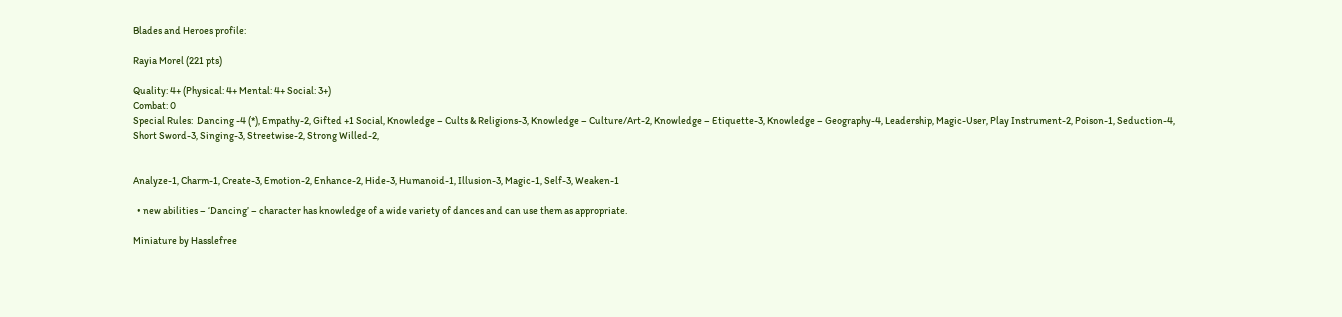Blades and Heroes profile:

Rayia Morel (221 pts)

Quality: 4+ (Physical: 4+ Mental: 4+ Social: 3+)
Combat: 0
Special Rules:  Dancing -4 (*), Empathy-2, Gifted +1 Social, Knowledge – Cults & Religions-3, Knowledge – Culture/Art-2, Knowledge – Etiquette-3, Knowledge – Geography-4, Leadership, Magic-User, Play Instrument-2, Poison-1, Seduction-4,  Short Sword-3, Singing-3, Streetwise-2, Strong Willed-2,


Analyze-1, Charm-1, Create-3, Emotion-2, Enhance-2, Hide-3, Humanoid-1, Illusion-3, Magic-1, Self-3, Weaken-1

  • new abilities – ‘Dancing’ – character has knowledge of a wide variety of dances and can use them as appropriate.

Miniature by Hasslefree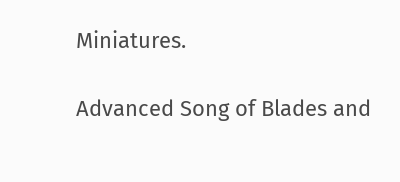Miniatures.

Advanced Song of Blades and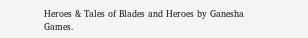Heroes & Tales of Blades and Heroes by Ganesha Games.